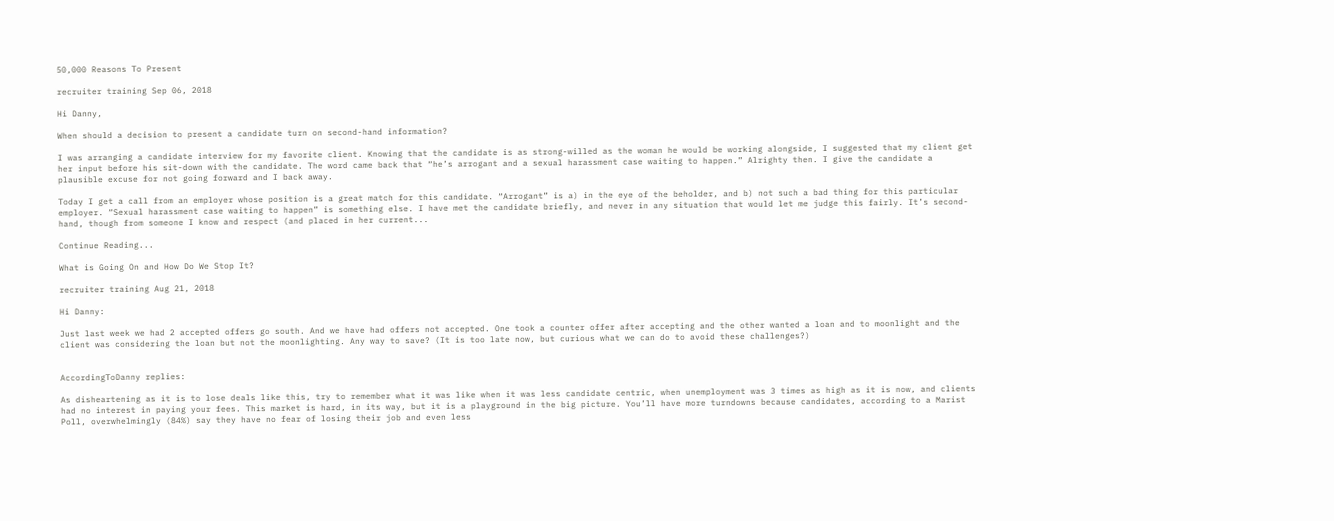50,000 Reasons To Present

recruiter training Sep 06, 2018

Hi Danny,

When should a decision to present a candidate turn on second-hand information?

I was arranging a candidate interview for my favorite client. Knowing that the candidate is as strong-willed as the woman he would be working alongside, I suggested that my client get her input before his sit-down with the candidate. The word came back that “he’s arrogant and a sexual harassment case waiting to happen.” Alrighty then. I give the candidate a plausible excuse for not going forward and I back away.

Today I get a call from an employer whose position is a great match for this candidate. “Arrogant” is a) in the eye of the beholder, and b) not such a bad thing for this particular employer. “Sexual harassment case waiting to happen” is something else. I have met the candidate briefly, and never in any situation that would let me judge this fairly. It’s second-hand, though from someone I know and respect (and placed in her current...

Continue Reading...

What is Going On and How Do We Stop It?

recruiter training Aug 21, 2018

Hi Danny:

Just last week we had 2 accepted offers go south. And we have had offers not accepted. One took a counter offer after accepting and the other wanted a loan and to moonlight and the client was considering the loan but not the moonlighting. Any way to save? (It is too late now, but curious what we can do to avoid these challenges?)


AccordingToDanny replies:

As disheartening as it is to lose deals like this, try to remember what it was like when it was less candidate centric, when unemployment was 3 times as high as it is now, and clients had no interest in paying your fees. This market is hard, in its way, but it is a playground in the big picture. You’ll have more turndowns because candidates, according to a Marist Poll, overwhelmingly (84%) say they have no fear of losing their job and even less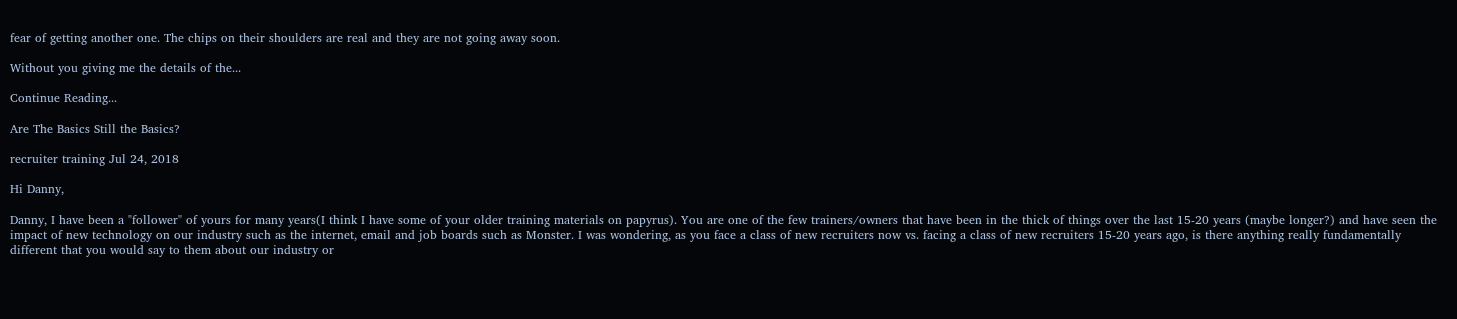fear of getting another one. The chips on their shoulders are real and they are not going away soon.

Without you giving me the details of the...

Continue Reading...

Are The Basics Still the Basics?

recruiter training Jul 24, 2018

Hi Danny,

Danny, I have been a "follower" of yours for many years(I think I have some of your older training materials on papyrus). You are one of the few trainers/owners that have been in the thick of things over the last 15-20 years (maybe longer?) and have seen the impact of new technology on our industry such as the internet, email and job boards such as Monster. I was wondering, as you face a class of new recruiters now vs. facing a class of new recruiters 15-20 years ago, is there anything really fundamentally different that you would say to them about our industry or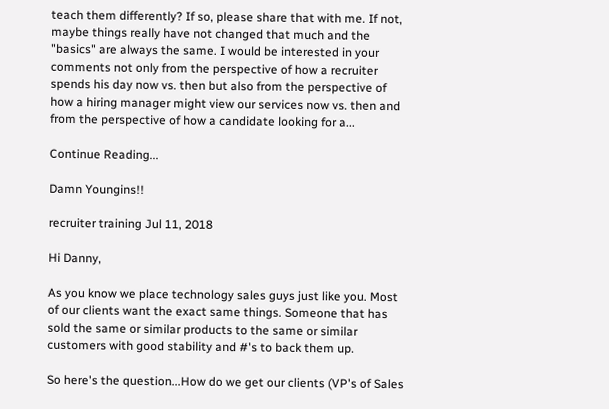teach them differently? If so, please share that with me. If not, maybe things really have not changed that much and the "basics" are always the same. I would be interested in your comments not only from the perspective of how a recruiter spends his day now vs. then but also from the perspective of how a hiring manager might view our services now vs. then and from the perspective of how a candidate looking for a...

Continue Reading...

Damn Youngins!!

recruiter training Jul 11, 2018

Hi Danny,

As you know we place technology sales guys just like you. Most of our clients want the exact same things. Someone that has sold the same or similar products to the same or similar customers with good stability and #'s to back them up.

So here's the question...How do we get our clients (VP's of Sales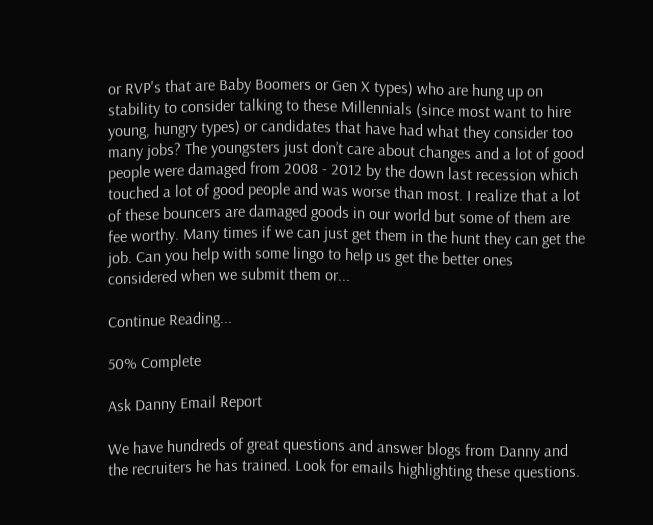or RVP's that are Baby Boomers or Gen X types) who are hung up on stability to consider talking to these Millennials (since most want to hire young, hungry types) or candidates that have had what they consider too many jobs? The youngsters just don’t care about changes and a lot of good people were damaged from 2008 - 2012 by the down last recession which touched a lot of good people and was worse than most. I realize that a lot of these bouncers are damaged goods in our world but some of them are fee worthy. Many times if we can just get them in the hunt they can get the job. Can you help with some lingo to help us get the better ones considered when we submit them or...

Continue Reading...

50% Complete

Ask Danny Email Report

We have hundreds of great questions and answer blogs from Danny and the recruiters he has trained. Look for emails highlighting these questions.